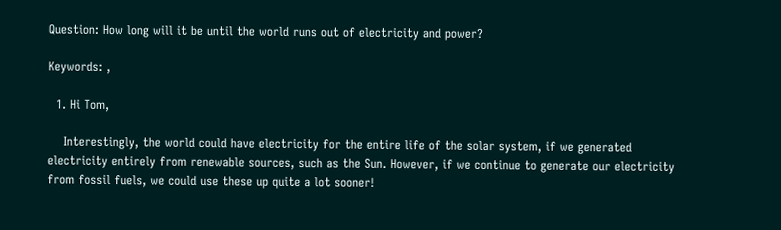Question: How long will it be until the world runs out of electricity and power?

Keywords: ,

  1. Hi Tom,

    Interestingly, the world could have electricity for the entire life of the solar system, if we generated electricity entirely from renewable sources, such as the Sun. However, if we continue to generate our electricity from fossil fuels, we could use these up quite a lot sooner!